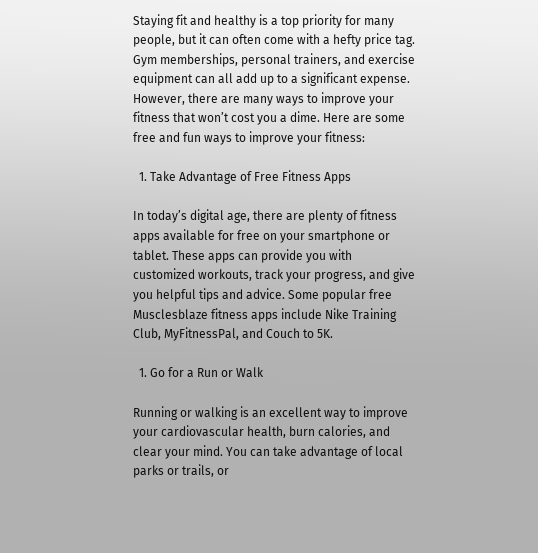Staying fit and healthy is a top priority for many people, but it can often come with a hefty price tag. Gym memberships, personal trainers, and exercise equipment can all add up to a significant expense. However, there are many ways to improve your fitness that won’t cost you a dime. Here are some free and fun ways to improve your fitness:

  1. Take Advantage of Free Fitness Apps

In today’s digital age, there are plenty of fitness apps available for free on your smartphone or tablet. These apps can provide you with customized workouts, track your progress, and give you helpful tips and advice. Some popular free Musclesblaze fitness apps include Nike Training Club, MyFitnessPal, and Couch to 5K.

  1. Go for a Run or Walk

Running or walking is an excellent way to improve your cardiovascular health, burn calories, and clear your mind. You can take advantage of local parks or trails, or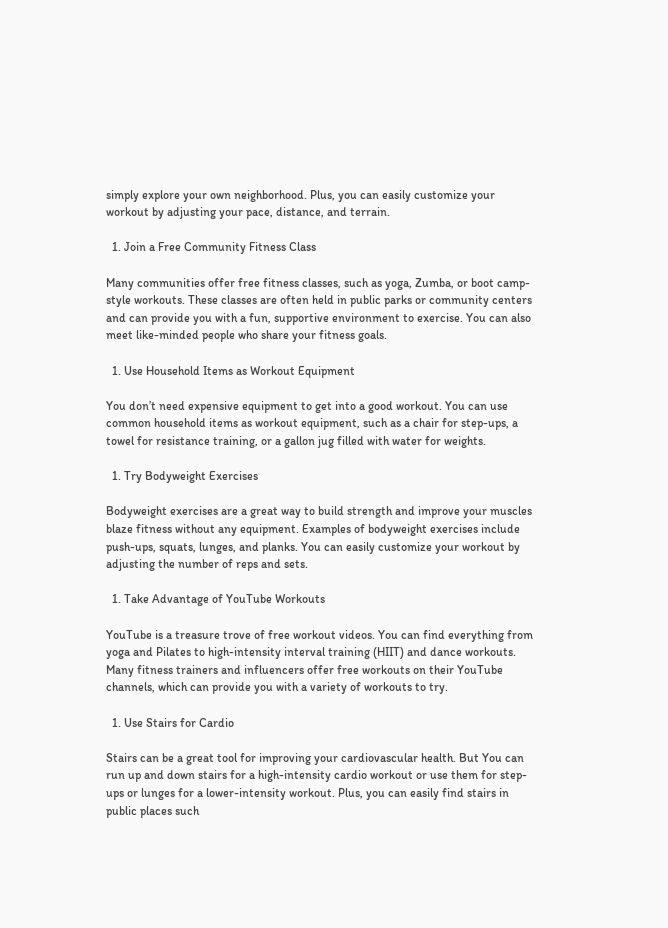simply explore your own neighborhood. Plus, you can easily customize your workout by adjusting your pace, distance, and terrain.

  1. Join a Free Community Fitness Class

Many communities offer free fitness classes, such as yoga, Zumba, or boot camp-style workouts. These classes are often held in public parks or community centers and can provide you with a fun, supportive environment to exercise. You can also meet like-minded people who share your fitness goals.

  1. Use Household Items as Workout Equipment

You don’t need expensive equipment to get into a good workout. You can use common household items as workout equipment, such as a chair for step-ups, a towel for resistance training, or a gallon jug filled with water for weights.

  1. Try Bodyweight Exercises

Bodyweight exercises are a great way to build strength and improve your muscles blaze fitness without any equipment. Examples of bodyweight exercises include push-ups, squats, lunges, and planks. You can easily customize your workout by adjusting the number of reps and sets.

  1. Take Advantage of YouTube Workouts

YouTube is a treasure trove of free workout videos. You can find everything from yoga and Pilates to high-intensity interval training (HIIT) and dance workouts. Many fitness trainers and influencers offer free workouts on their YouTube channels, which can provide you with a variety of workouts to try.

  1. Use Stairs for Cardio

Stairs can be a great tool for improving your cardiovascular health. But You can run up and down stairs for a high-intensity cardio workout or use them for step-ups or lunges for a lower-intensity workout. Plus, you can easily find stairs in public places such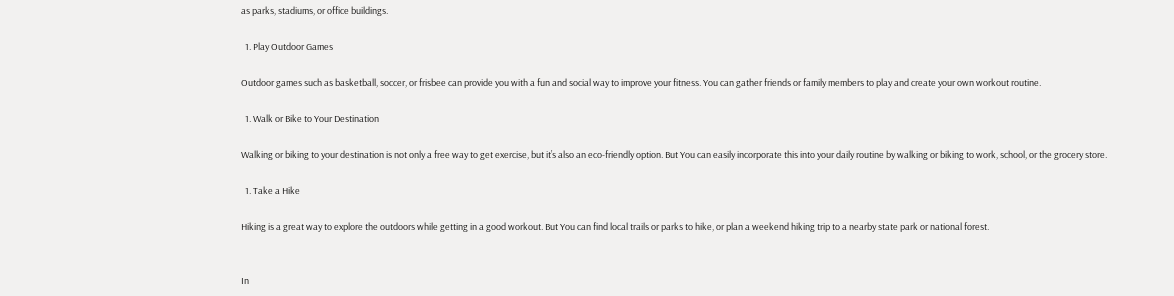as parks, stadiums, or office buildings.

  1. Play Outdoor Games

Outdoor games such as basketball, soccer, or frisbee can provide you with a fun and social way to improve your fitness. You can gather friends or family members to play and create your own workout routine.

  1. Walk or Bike to Your Destination

Walking or biking to your destination is not only a free way to get exercise, but it’s also an eco-friendly option. But You can easily incorporate this into your daily routine by walking or biking to work, school, or the grocery store.

  1. Take a Hike

Hiking is a great way to explore the outdoors while getting in a good workout. But You can find local trails or parks to hike, or plan a weekend hiking trip to a nearby state park or national forest.


In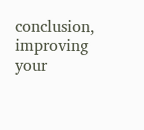conclusion, improving your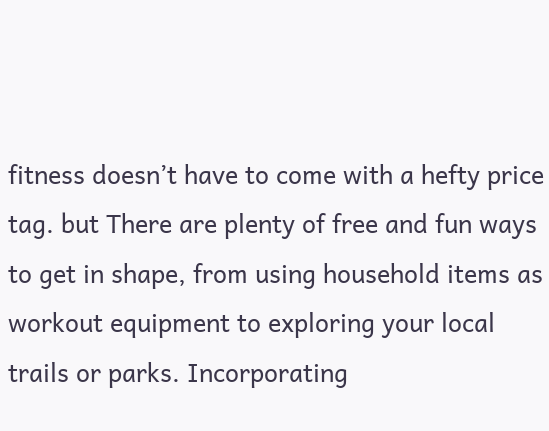fitness doesn’t have to come with a hefty price tag. but There are plenty of free and fun ways to get in shape, from using household items as workout equipment to exploring your local trails or parks. Incorporating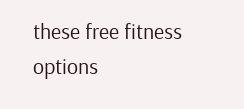these free fitness options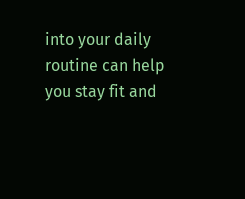into your daily routine can help you stay fit and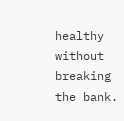healthy without breaking the bank.